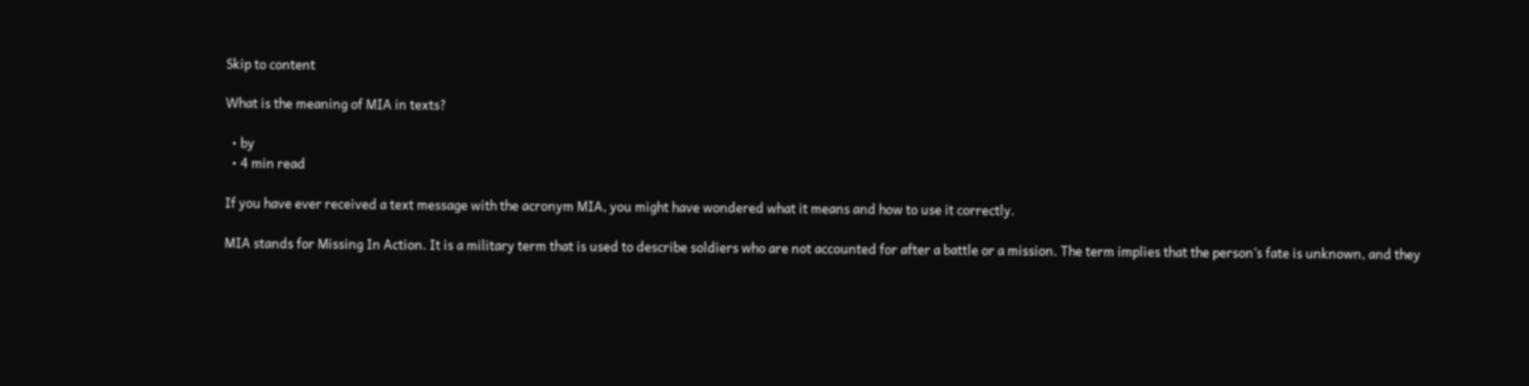Skip to content

What is the meaning of MIA in texts?

  • by
  • 4 min read

If you have ever received a text message with the acronym MIA, you might have wondered what it means and how to use it correctly.

MIA stands for Missing In Action. It is a military term that is used to describe soldiers who are not accounted for after a battle or a mission. The term implies that the person’s fate is unknown, and they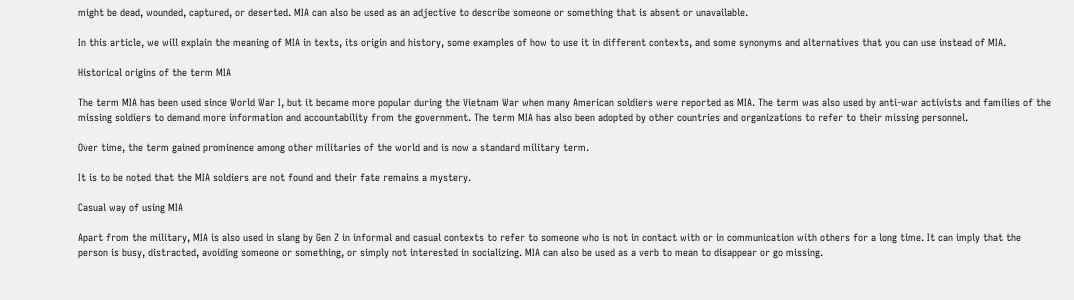might be dead, wounded, captured, or deserted. MIA can also be used as an adjective to describe someone or something that is absent or unavailable.

In this article, we will explain the meaning of MIA in texts, its origin and history, some examples of how to use it in different contexts, and some synonyms and alternatives that you can use instead of MIA.

Historical origins of the term MIA

The term MIA has been used since World War I, but it became more popular during the Vietnam War when many American soldiers were reported as MIA. The term was also used by anti-war activists and families of the missing soldiers to demand more information and accountability from the government. The term MIA has also been adopted by other countries and organizations to refer to their missing personnel.

Over time, the term gained prominence among other militaries of the world and is now a standard military term.

It is to be noted that the MIA soldiers are not found and their fate remains a mystery.

Casual way of using MIA

Apart from the military, MIA is also used in slang by Gen Z in informal and casual contexts to refer to someone who is not in contact with or in communication with others for a long time. It can imply that the person is busy, distracted, avoiding someone or something, or simply not interested in socializing. MIA can also be used as a verb to mean to disappear or go missing.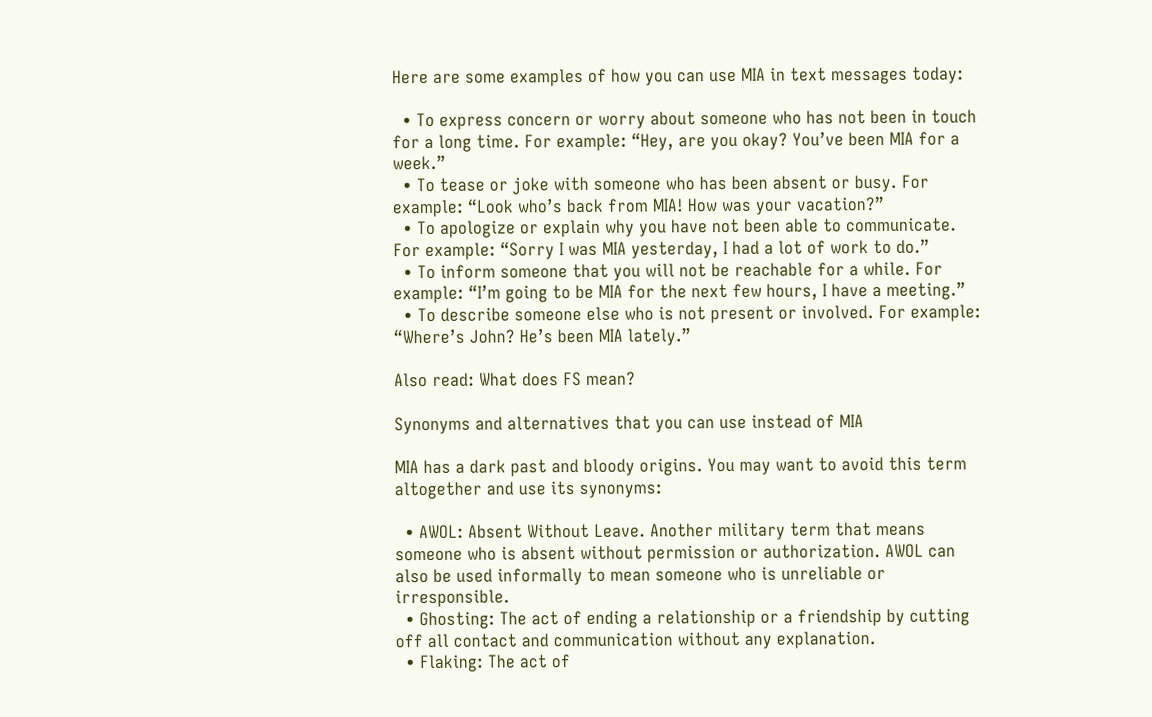Here are some examples of how you can use MIA in text messages today:

  • To express concern or worry about someone who has not been in touch for a long time. For example: “Hey, are you okay? You’ve been MIA for a week.”
  • To tease or joke with someone who has been absent or busy. For example: “Look who’s back from MIA! How was your vacation?”
  • To apologize or explain why you have not been able to communicate. For example: “Sorry I was MIA yesterday, I had a lot of work to do.”
  • To inform someone that you will not be reachable for a while. For example: “I’m going to be MIA for the next few hours, I have a meeting.”
  • To describe someone else who is not present or involved. For example: “Where’s John? He’s been MIA lately.”

Also read: What does FS mean?

Synonyms and alternatives that you can use instead of MIA

MIA has a dark past and bloody origins. You may want to avoid this term altogether and use its synonyms:

  • AWOL: Absent Without Leave. Another military term that means someone who is absent without permission or authorization. AWOL can also be used informally to mean someone who is unreliable or irresponsible.
  • Ghosting: The act of ending a relationship or a friendship by cutting off all contact and communication without any explanation.
  • Flaking: The act of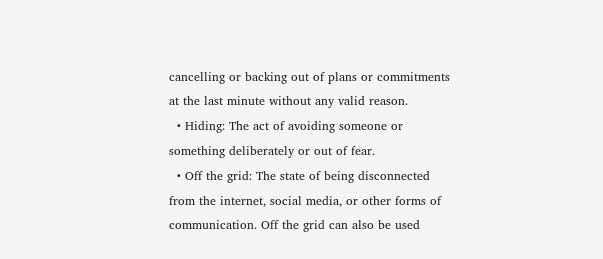cancelling or backing out of plans or commitments at the last minute without any valid reason.
  • Hiding: The act of avoiding someone or something deliberately or out of fear.
  • Off the grid: The state of being disconnected from the internet, social media, or other forms of communication. Off the grid can also be used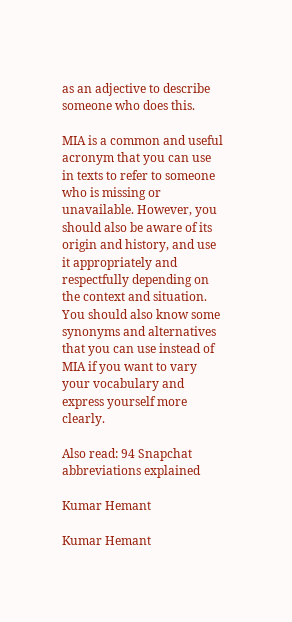as an adjective to describe someone who does this.

MIA is a common and useful acronym that you can use in texts to refer to someone who is missing or unavailable. However, you should also be aware of its origin and history, and use it appropriately and respectfully depending on the context and situation. You should also know some synonyms and alternatives that you can use instead of MIA if you want to vary your vocabulary and express yourself more clearly.

Also read: 94 Snapchat abbreviations explained

Kumar Hemant

Kumar Hemant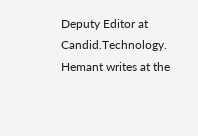Deputy Editor at Candid.Technology. Hemant writes at the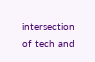intersection of tech and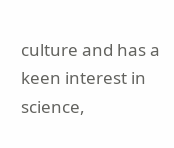culture and has a keen interest in science,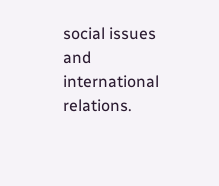social issues and international relations.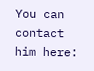You can contact him here: